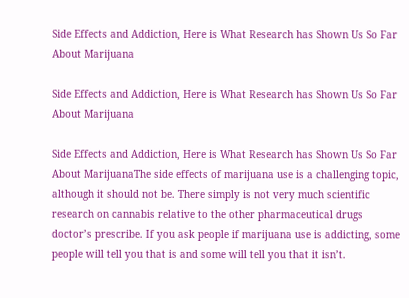Side Effects and Addiction, Here is What Research has Shown Us So Far About Marijuana

Side Effects and Addiction, Here is What Research has Shown Us So Far About Marijuana

Side Effects and Addiction, Here is What Research has Shown Us So Far About MarijuanaThe side effects of marijuana use is a challenging topic, although it should not be. There simply is not very much scientific research on cannabis relative to the other pharmaceutical drugs doctor’s prescribe. If you ask people if marijuana use is addicting, some people will tell you that is and some will tell you that it isn’t.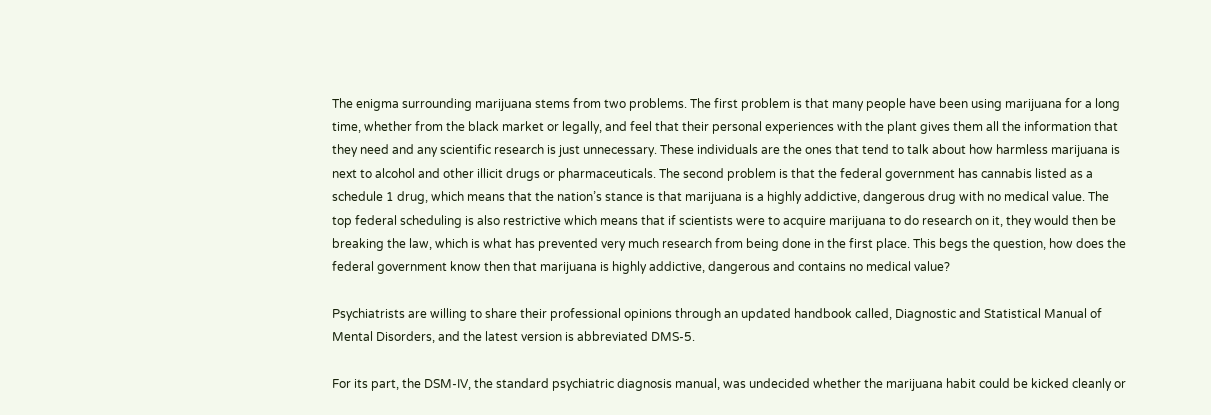The enigma surrounding marijuana stems from two problems. The first problem is that many people have been using marijuana for a long time, whether from the black market or legally, and feel that their personal experiences with the plant gives them all the information that they need and any scientific research is just unnecessary. These individuals are the ones that tend to talk about how harmless marijuana is next to alcohol and other illicit drugs or pharmaceuticals. The second problem is that the federal government has cannabis listed as a schedule 1 drug, which means that the nation’s stance is that marijuana is a highly addictive, dangerous drug with no medical value. The top federal scheduling is also restrictive which means that if scientists were to acquire marijuana to do research on it, they would then be breaking the law, which is what has prevented very much research from being done in the first place. This begs the question, how does the federal government know then that marijuana is highly addictive, dangerous and contains no medical value?

Psychiatrists are willing to share their professional opinions through an updated handbook called, Diagnostic and Statistical Manual of Mental Disorders, and the latest version is abbreviated DMS-5.

For its part, the DSM-IV, the standard psychiatric diagnosis manual, was undecided whether the marijuana habit could be kicked cleanly or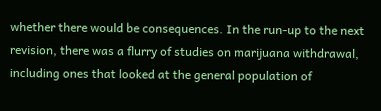whether there would be consequences. In the run-up to the next revision, there was a flurry of studies on marijuana withdrawal, including ones that looked at the general population of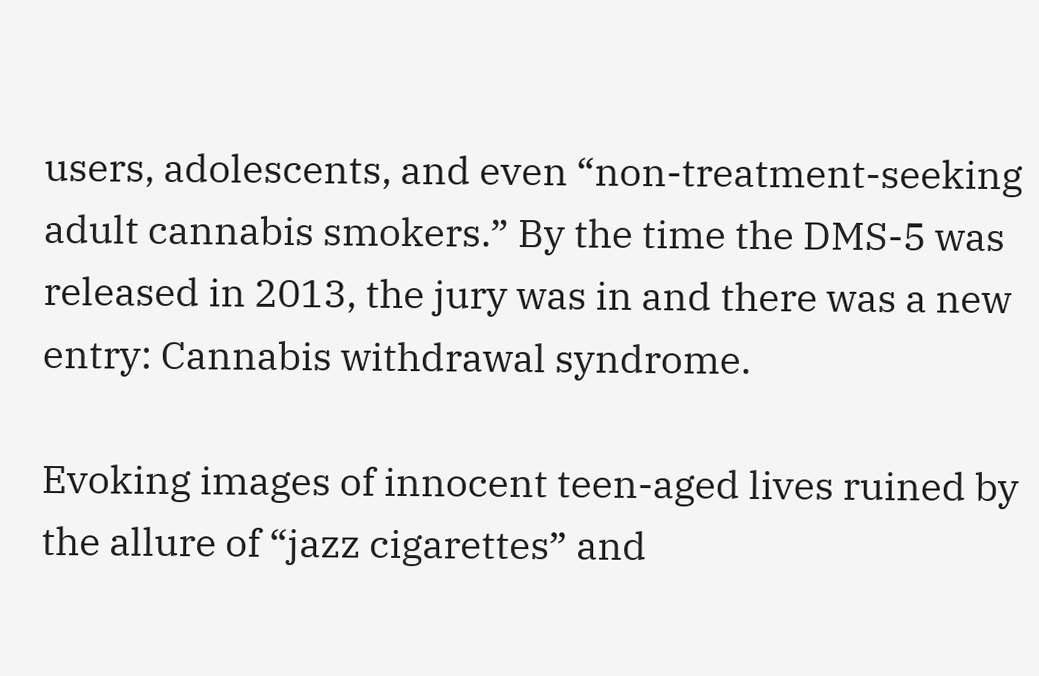users, adolescents, and even “non-treatment-seeking adult cannabis smokers.” By the time the DMS-5 was released in 2013, the jury was in and there was a new entry: Cannabis withdrawal syndrome.

Evoking images of innocent teen-aged lives ruined by the allure of “jazz cigarettes” and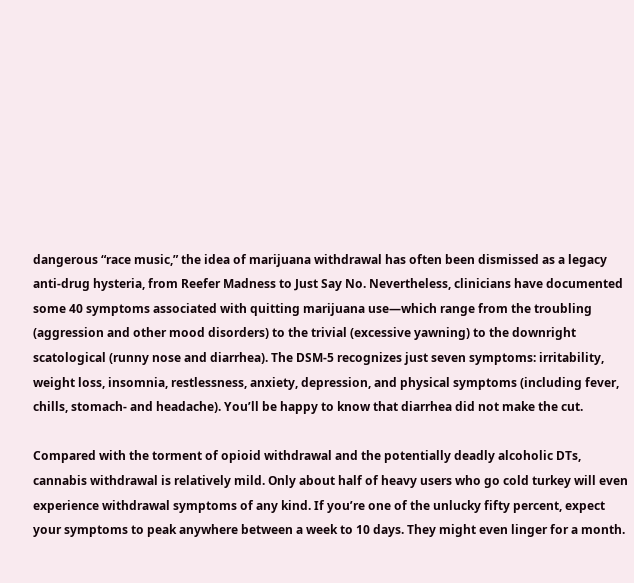dangerous “race music,” the idea of marijuana withdrawal has often been dismissed as a legacy anti-drug hysteria, from Reefer Madness to Just Say No. Nevertheless, clinicians have documented some 40 symptoms associated with quitting marijuana use—which range from the troubling (aggression and other mood disorders) to the trivial (excessive yawning) to the downright scatological (runny nose and diarrhea). The DSM-5 recognizes just seven symptoms: irritability, weight loss, insomnia, restlessness, anxiety, depression, and physical symptoms (including fever, chills, stomach- and headache). You’ll be happy to know that diarrhea did not make the cut.

Compared with the torment of opioid withdrawal and the potentially deadly alcoholic DTs, cannabis withdrawal is relatively mild. Only about half of heavy users who go cold turkey will even experience withdrawal symptoms of any kind. If you’re one of the unlucky fifty percent, expect your symptoms to peak anywhere between a week to 10 days. They might even linger for a month.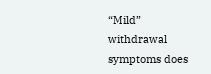“Mild” withdrawal symptoms does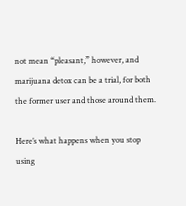not mean “pleasant,” however, and marijuana detox can be a trial, for both the former user and those around them.

Here’s what happens when you stop using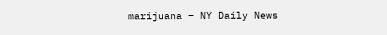marijuana – NY Daily News